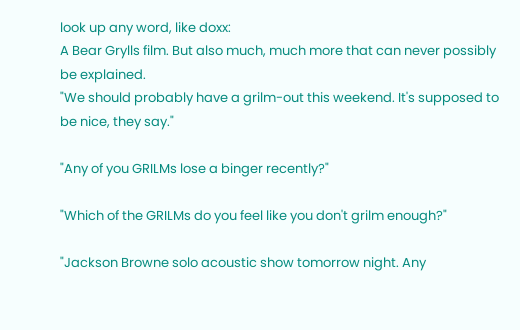look up any word, like doxx:
A Bear Grylls film. But also much, much more that can never possibly be explained.
"We should probably have a grilm-out this weekend. It's supposed to be nice, they say."

"Any of you GRILMs lose a binger recently?"

"Which of the GRILMs do you feel like you don't grilm enough?"

"Jackson Browne solo acoustic show tomorrow night. Any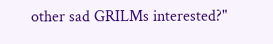other sad GRILMs interested?"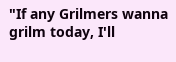"If any Grilmers wanna grilm today, I'll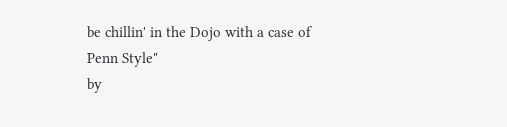be chillin' in the Dojo with a case of Penn Style"
by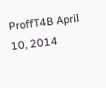ProffT4B April 10, 2014